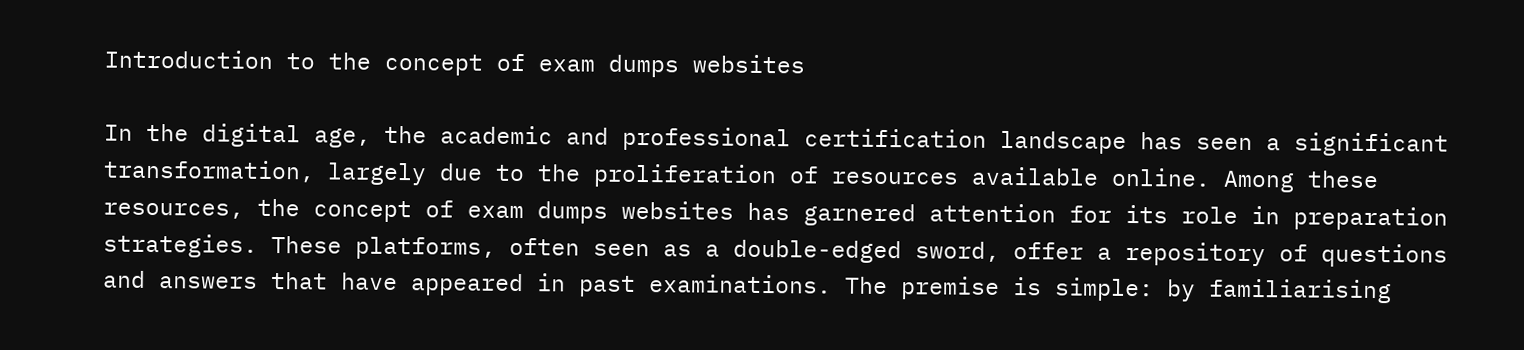Introduction to the concept of exam dumps websites

In the digital age, the academic and professional certification landscape has seen a significant transformation, largely due to the proliferation of resources available online. Among these resources, the concept of exam dumps websites has garnered attention for its role in preparation strategies. These platforms, often seen as a double-edged sword, offer a repository of questions and answers that have appeared in past examinations. The premise is simple: by familiarising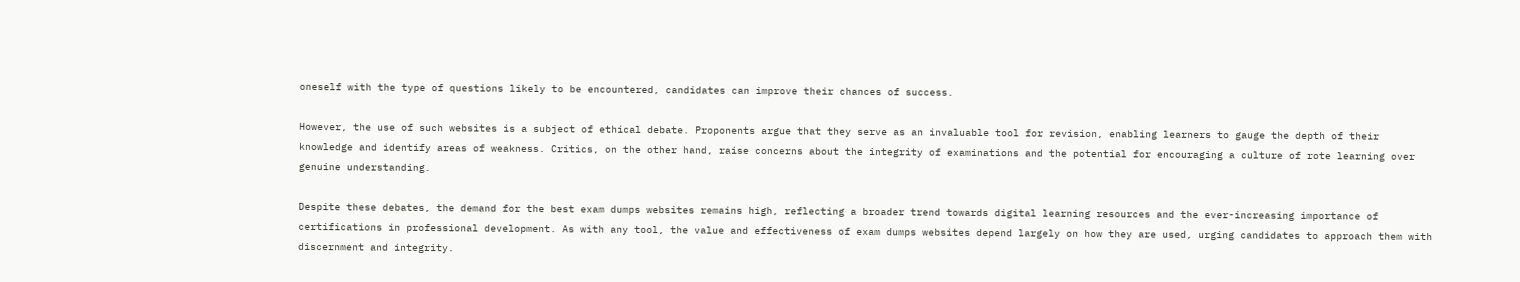oneself with the type of questions likely to be encountered, candidates can improve their chances of success.

However, the use of such websites is a subject of ethical debate. Proponents argue that they serve as an invaluable tool for revision, enabling learners to gauge the depth of their knowledge and identify areas of weakness. Critics, on the other hand, raise concerns about the integrity of examinations and the potential for encouraging a culture of rote learning over genuine understanding.

Despite these debates, the demand for the best exam dumps websites remains high, reflecting a broader trend towards digital learning resources and the ever-increasing importance of certifications in professional development. As with any tool, the value and effectiveness of exam dumps websites depend largely on how they are used, urging candidates to approach them with discernment and integrity.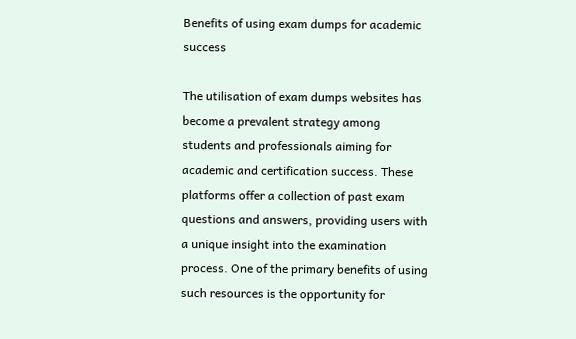Benefits of using exam dumps for academic success

The utilisation of exam dumps websites has become a prevalent strategy among students and professionals aiming for academic and certification success. These platforms offer a collection of past exam questions and answers, providing users with a unique insight into the examination process. One of the primary benefits of using such resources is the opportunity for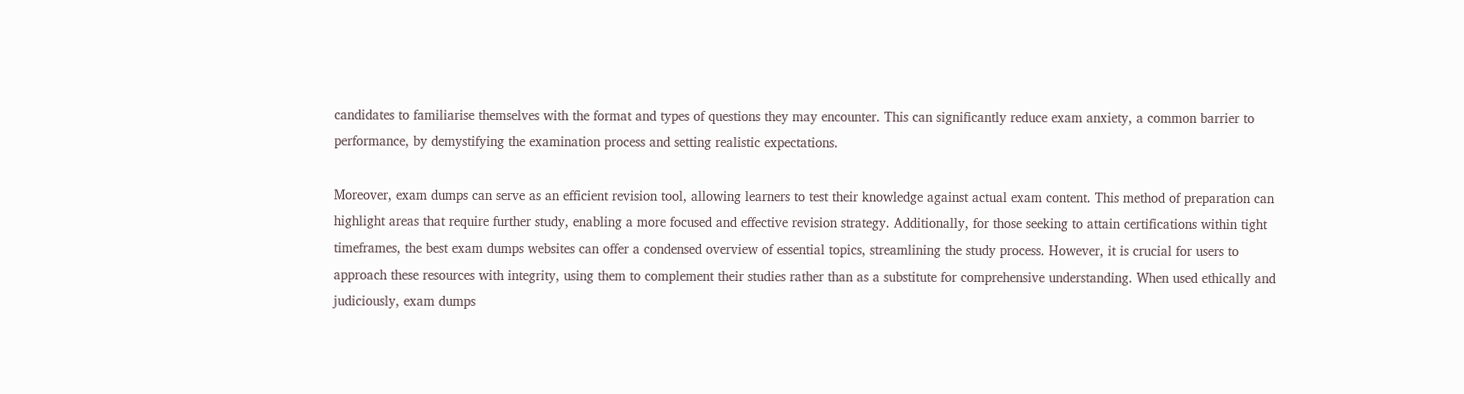candidates to familiarise themselves with the format and types of questions they may encounter. This can significantly reduce exam anxiety, a common barrier to performance, by demystifying the examination process and setting realistic expectations.

Moreover, exam dumps can serve as an efficient revision tool, allowing learners to test their knowledge against actual exam content. This method of preparation can highlight areas that require further study, enabling a more focused and effective revision strategy. Additionally, for those seeking to attain certifications within tight timeframes, the best exam dumps websites can offer a condensed overview of essential topics, streamlining the study process. However, it is crucial for users to approach these resources with integrity, using them to complement their studies rather than as a substitute for comprehensive understanding. When used ethically and judiciously, exam dumps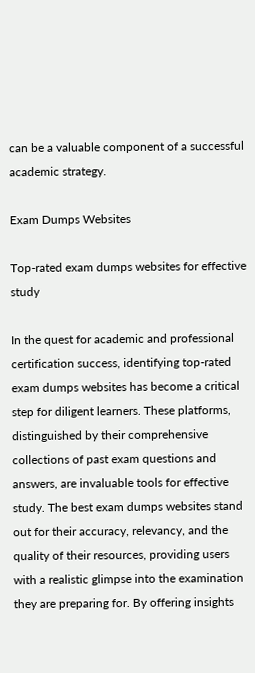can be a valuable component of a successful academic strategy.

Exam Dumps Websites

Top-rated exam dumps websites for effective study

In the quest for academic and professional certification success, identifying top-rated exam dumps websites has become a critical step for diligent learners. These platforms, distinguished by their comprehensive collections of past exam questions and answers, are invaluable tools for effective study. The best exam dumps websites stand out for their accuracy, relevancy, and the quality of their resources, providing users with a realistic glimpse into the examination they are preparing for. By offering insights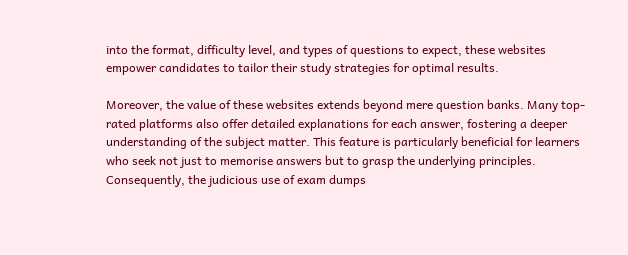into the format, difficulty level, and types of questions to expect, these websites empower candidates to tailor their study strategies for optimal results.

Moreover, the value of these websites extends beyond mere question banks. Many top-rated platforms also offer detailed explanations for each answer, fostering a deeper understanding of the subject matter. This feature is particularly beneficial for learners who seek not just to memorise answers but to grasp the underlying principles. Consequently, the judicious use of exam dumps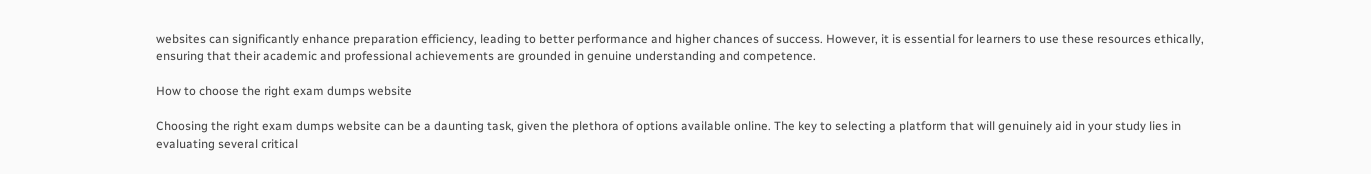websites can significantly enhance preparation efficiency, leading to better performance and higher chances of success. However, it is essential for learners to use these resources ethically, ensuring that their academic and professional achievements are grounded in genuine understanding and competence.

How to choose the right exam dumps website

Choosing the right exam dumps website can be a daunting task, given the plethora of options available online. The key to selecting a platform that will genuinely aid in your study lies in evaluating several critical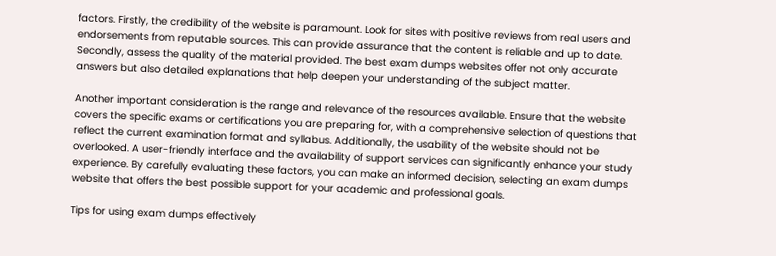factors. Firstly, the credibility of the website is paramount. Look for sites with positive reviews from real users and endorsements from reputable sources. This can provide assurance that the content is reliable and up to date. Secondly, assess the quality of the material provided. The best exam dumps websites offer not only accurate answers but also detailed explanations that help deepen your understanding of the subject matter.

Another important consideration is the range and relevance of the resources available. Ensure that the website covers the specific exams or certifications you are preparing for, with a comprehensive selection of questions that reflect the current examination format and syllabus. Additionally, the usability of the website should not be overlooked. A user-friendly interface and the availability of support services can significantly enhance your study experience. By carefully evaluating these factors, you can make an informed decision, selecting an exam dumps website that offers the best possible support for your academic and professional goals.

Tips for using exam dumps effectively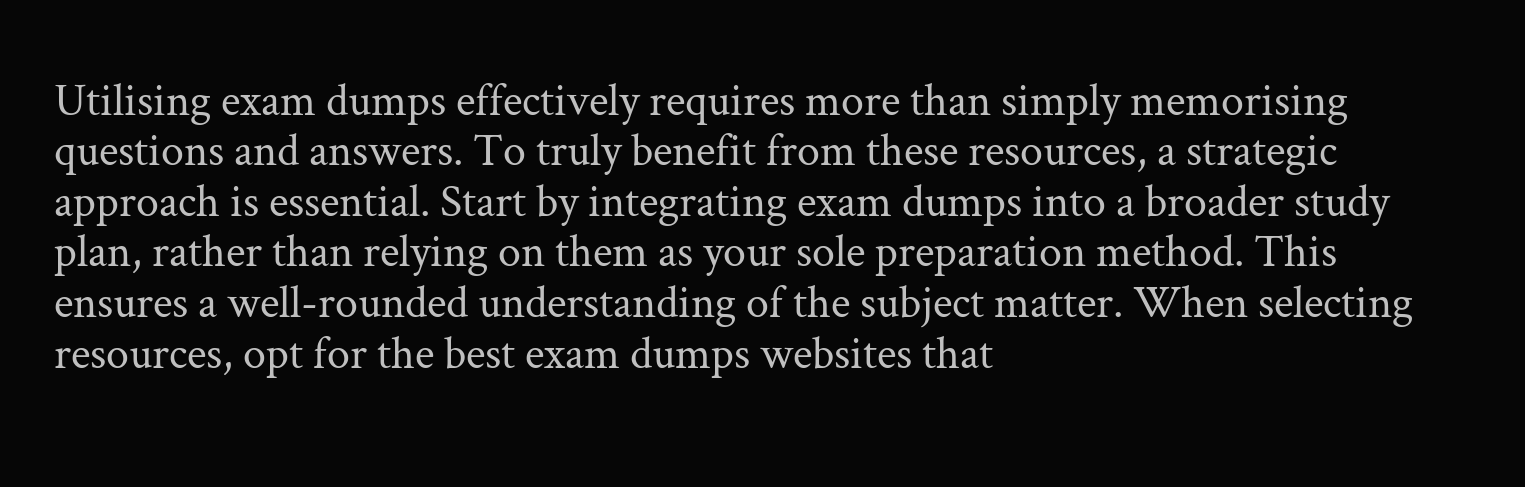Utilising exam dumps effectively requires more than simply memorising questions and answers. To truly benefit from these resources, a strategic approach is essential. Start by integrating exam dumps into a broader study plan, rather than relying on them as your sole preparation method. This ensures a well-rounded understanding of the subject matter. When selecting resources, opt for the best exam dumps websites that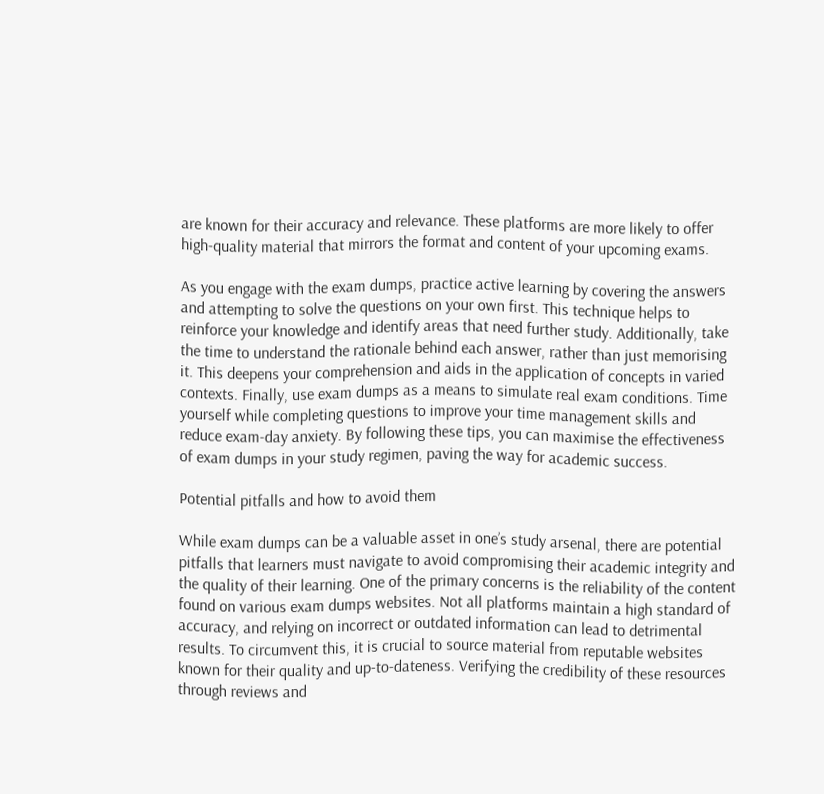are known for their accuracy and relevance. These platforms are more likely to offer high-quality material that mirrors the format and content of your upcoming exams.

As you engage with the exam dumps, practice active learning by covering the answers and attempting to solve the questions on your own first. This technique helps to reinforce your knowledge and identify areas that need further study. Additionally, take the time to understand the rationale behind each answer, rather than just memorising it. This deepens your comprehension and aids in the application of concepts in varied contexts. Finally, use exam dumps as a means to simulate real exam conditions. Time yourself while completing questions to improve your time management skills and reduce exam-day anxiety. By following these tips, you can maximise the effectiveness of exam dumps in your study regimen, paving the way for academic success.

Potential pitfalls and how to avoid them

While exam dumps can be a valuable asset in one’s study arsenal, there are potential pitfalls that learners must navigate to avoid compromising their academic integrity and the quality of their learning. One of the primary concerns is the reliability of the content found on various exam dumps websites. Not all platforms maintain a high standard of accuracy, and relying on incorrect or outdated information can lead to detrimental results. To circumvent this, it is crucial to source material from reputable websites known for their quality and up-to-dateness. Verifying the credibility of these resources through reviews and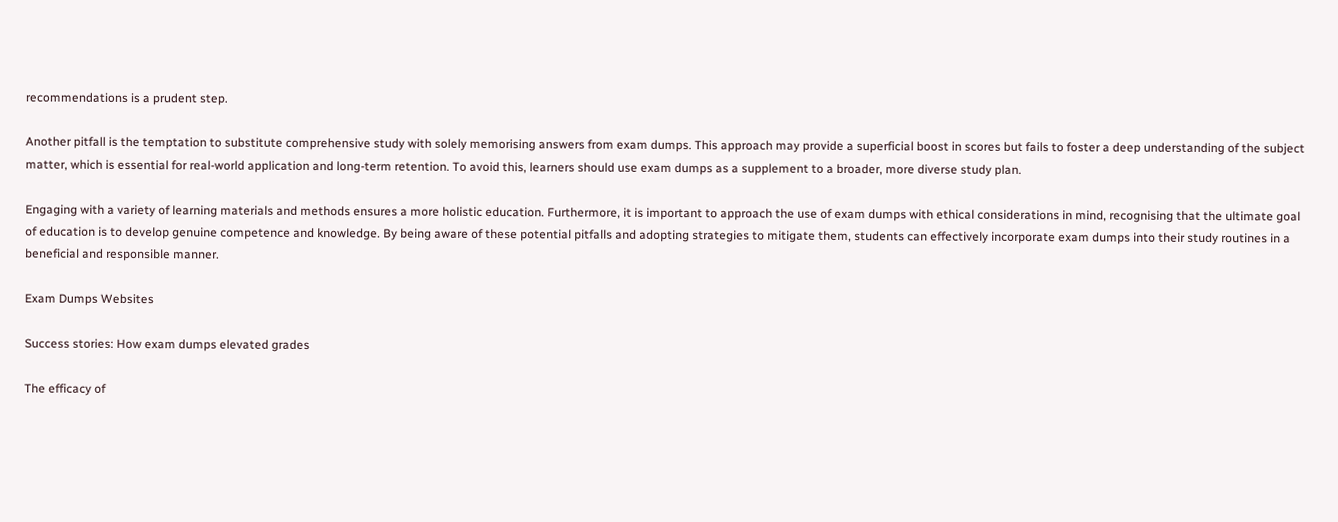recommendations is a prudent step.

Another pitfall is the temptation to substitute comprehensive study with solely memorising answers from exam dumps. This approach may provide a superficial boost in scores but fails to foster a deep understanding of the subject matter, which is essential for real-world application and long-term retention. To avoid this, learners should use exam dumps as a supplement to a broader, more diverse study plan.

Engaging with a variety of learning materials and methods ensures a more holistic education. Furthermore, it is important to approach the use of exam dumps with ethical considerations in mind, recognising that the ultimate goal of education is to develop genuine competence and knowledge. By being aware of these potential pitfalls and adopting strategies to mitigate them, students can effectively incorporate exam dumps into their study routines in a beneficial and responsible manner.

Exam Dumps Websites

Success stories: How exam dumps elevated grades

The efficacy of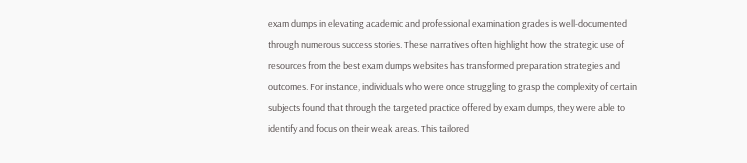exam dumps in elevating academic and professional examination grades is well-documented through numerous success stories. These narratives often highlight how the strategic use of resources from the best exam dumps websites has transformed preparation strategies and outcomes. For instance, individuals who were once struggling to grasp the complexity of certain subjects found that through the targeted practice offered by exam dumps, they were able to identify and focus on their weak areas. This tailored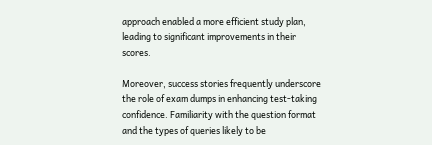approach enabled a more efficient study plan, leading to significant improvements in their scores.

Moreover, success stories frequently underscore the role of exam dumps in enhancing test-taking confidence. Familiarity with the question format and the types of queries likely to be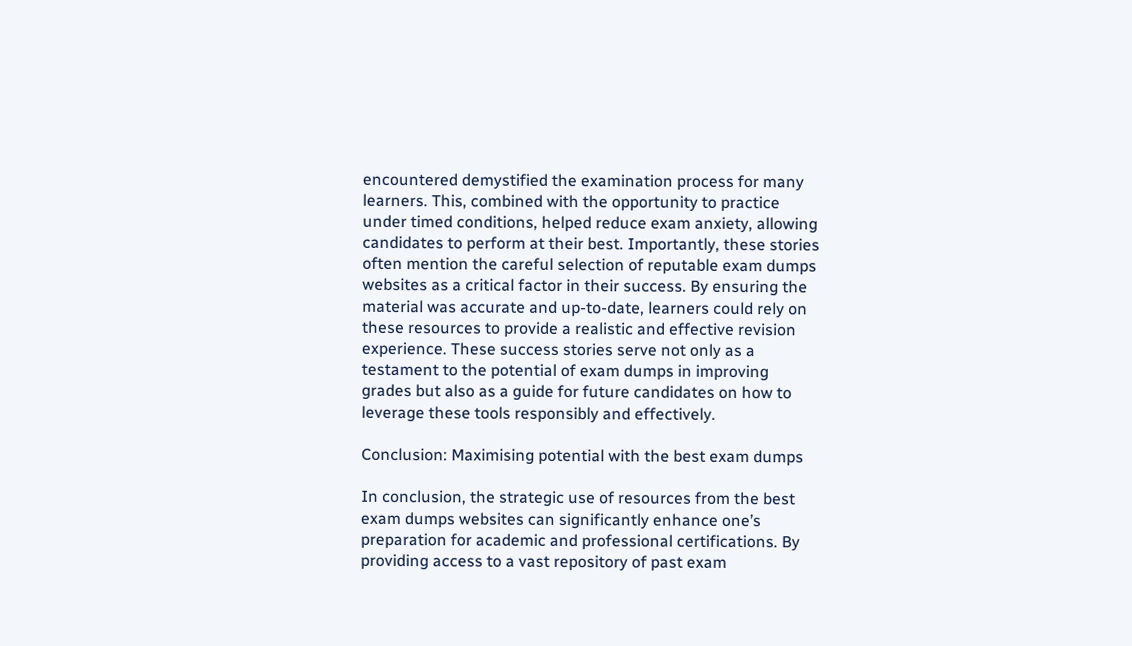encountered demystified the examination process for many learners. This, combined with the opportunity to practice under timed conditions, helped reduce exam anxiety, allowing candidates to perform at their best. Importantly, these stories often mention the careful selection of reputable exam dumps websites as a critical factor in their success. By ensuring the material was accurate and up-to-date, learners could rely on these resources to provide a realistic and effective revision experience. These success stories serve not only as a testament to the potential of exam dumps in improving grades but also as a guide for future candidates on how to leverage these tools responsibly and effectively.

Conclusion: Maximising potential with the best exam dumps

In conclusion, the strategic use of resources from the best exam dumps websites can significantly enhance one’s preparation for academic and professional certifications. By providing access to a vast repository of past exam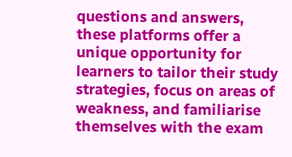questions and answers, these platforms offer a unique opportunity for learners to tailor their study strategies, focus on areas of weakness, and familiarise themselves with the exam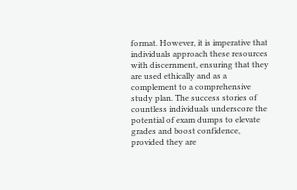format. However, it is imperative that individuals approach these resources with discernment, ensuring that they are used ethically and as a complement to a comprehensive study plan. The success stories of countless individuals underscore the potential of exam dumps to elevate grades and boost confidence, provided they are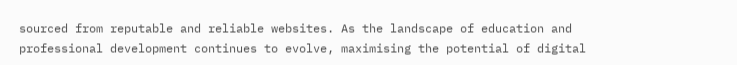sourced from reputable and reliable websites. As the landscape of education and professional development continues to evolve, maximising the potential of digital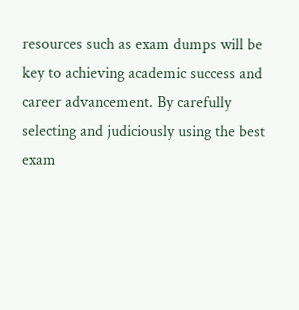resources such as exam dumps will be key to achieving academic success and career advancement. By carefully selecting and judiciously using the best exam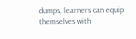dumps, learners can equip themselves with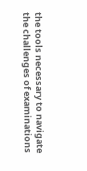the tools necessary to navigate the challenges of examinations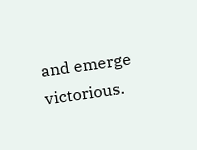and emerge victorious.